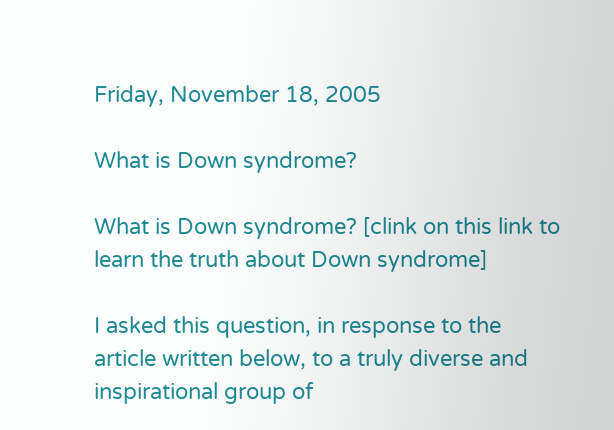Friday, November 18, 2005

What is Down syndrome?

What is Down syndrome? [clink on this link to learn the truth about Down syndrome]

I asked this question, in response to the article written below, to a truly diverse and inspirational group of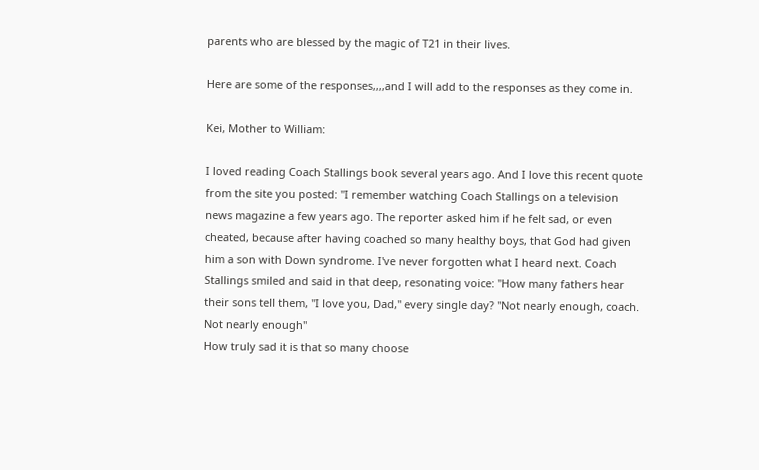parents who are blessed by the magic of T21 in their lives.

Here are some of the responses,,,,and I will add to the responses as they come in.

Kei, Mother to William:

I loved reading Coach Stallings book several years ago. And I love this recent quote from the site you posted: "I remember watching Coach Stallings on a television news magazine a few years ago. The reporter asked him if he felt sad, or even cheated, because after having coached so many healthy boys, that God had given him a son with Down syndrome. I've never forgotten what I heard next. Coach Stallings smiled and said in that deep, resonating voice: "How many fathers hear their sons tell them, "I love you, Dad," every single day? "Not nearly enough, coach. Not nearly enough"
How truly sad it is that so many choose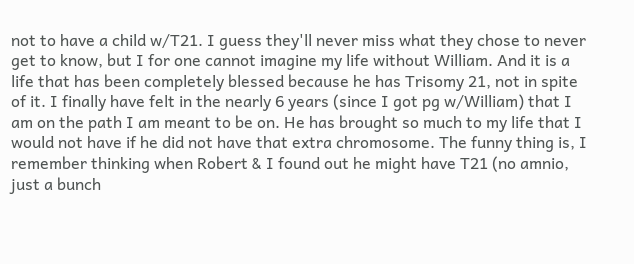not to have a child w/T21. I guess they'll never miss what they chose to never get to know, but I for one cannot imagine my life without William. And it is a life that has been completely blessed because he has Trisomy 21, not in spite of it. I finally have felt in the nearly 6 years (since I got pg w/William) that I am on the path I am meant to be on. He has brought so much to my life that I would not have if he did not have that extra chromosome. The funny thing is, I remember thinking when Robert & I found out he might have T21 (no amnio, just a bunch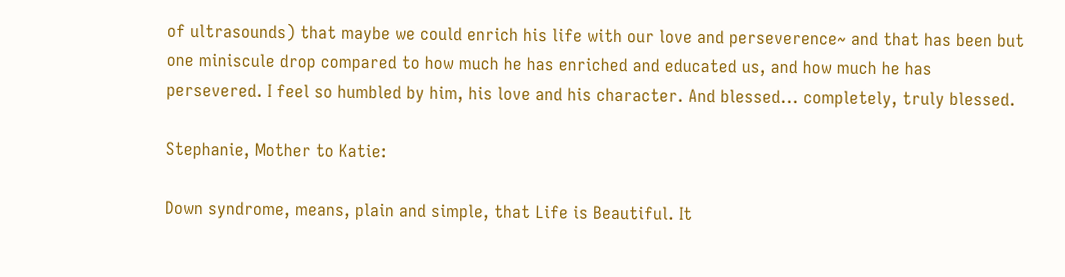of ultrasounds) that maybe we could enrich his life with our love and perseverence~ and that has been but one miniscule drop compared to how much he has enriched and educated us, and how much he has persevered. I feel so humbled by him, his love and his character. And blessed... completely, truly blessed.

Stephanie, Mother to Katie:

Down syndrome, means, plain and simple, that Life is Beautiful. It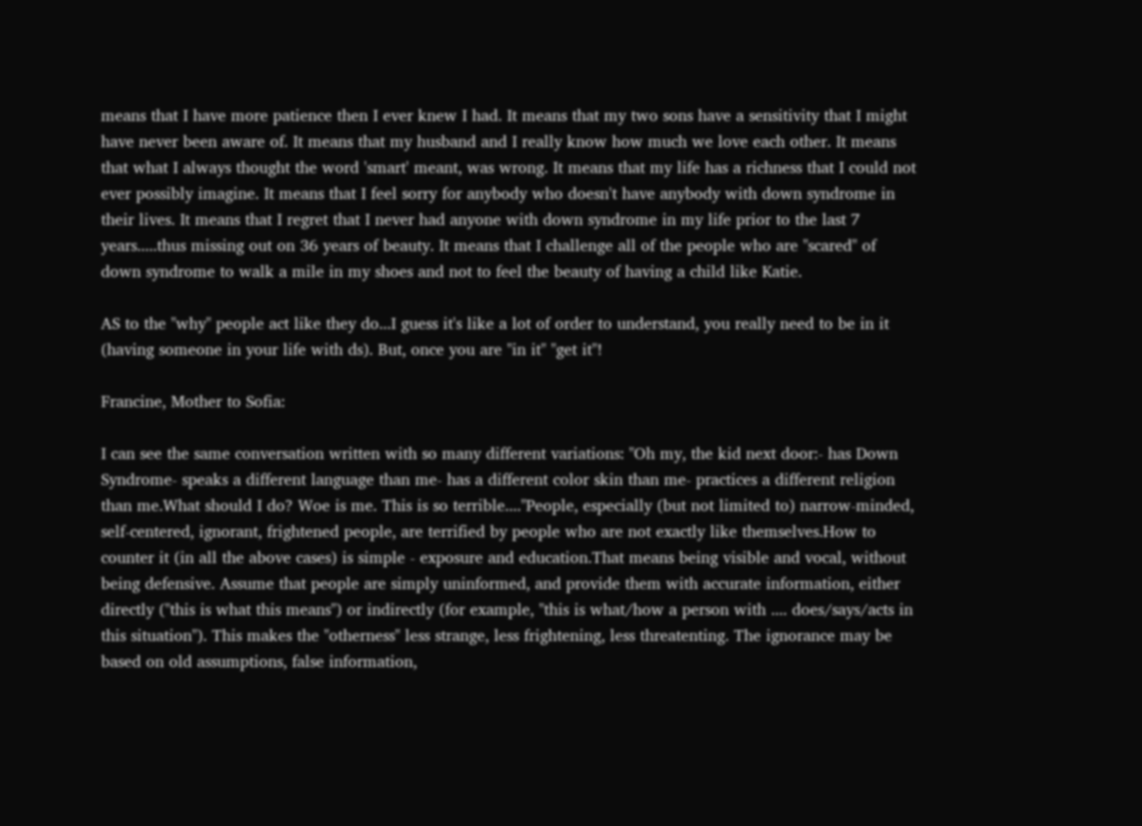means that I have more patience then I ever knew I had. It means that my two sons have a sensitivity that I might have never been aware of. It means that my husband and I really know how much we love each other. It means that what I always thought the word 'smart' meant, was wrong. It means that my life has a richness that I could not ever possibly imagine. It means that I feel sorry for anybody who doesn't have anybody with down syndrome in their lives. It means that I regret that I never had anyone with down syndrome in my life prior to the last 7 years.....thus missing out on 36 years of beauty. It means that I challenge all of the people who are "scared" of down syndrome to walk a mile in my shoes and not to feel the beauty of having a child like Katie.

AS to the "why" people act like they do...I guess it's like a lot of order to understand, you really need to be in it (having someone in your life with ds). But, once you are "in it" "get it"!

Francine, Mother to Sofia:

I can see the same conversation written with so many different variations: "Oh my, the kid next door:- has Down Syndrome- speaks a different language than me- has a different color skin than me- practices a different religion than me.What should I do? Woe is me. This is so terrible...."People, especially (but not limited to) narrow-minded, self-centered, ignorant, frightened people, are terrified by people who are not exactly like themselves.How to counter it (in all the above cases) is simple - exposure and education.That means being visible and vocal, without being defensive. Assume that people are simply uninformed, and provide them with accurate information, either directly ("this is what this means") or indirectly (for example, "this is what/how a person with .... does/says/acts in this situation"). This makes the "otherness" less strange, less frightening, less threatenting. The ignorance may be based on old assumptions, false information,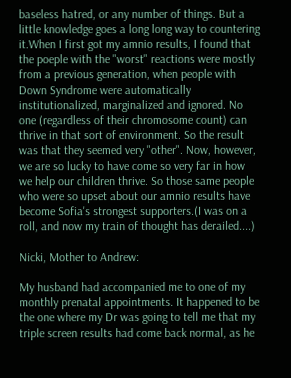baseless hatred, or any number of things. But a little knowledge goes a long long way to countering it.When I first got my amnio results, I found that the poeple with the "worst" reactions were mostly from a previous generation, when people with Down Syndrome were automatically institutionalized, marginalized and ignored. No one (regardless of their chromosome count) can thrive in that sort of environment. So the result was that they seemed very "other". Now, however, we are so lucky to have come so very far in how we help our children thrive. So those same people who were so upset about our amnio results have become Sofia's strongest supporters.(I was on a roll, and now my train of thought has derailed....)

Nicki, Mother to Andrew:

My husband had accompanied me to one of my monthly prenatal appointments. It happened to be the one where my Dr was going to tell me that my triple screen results had come back normal, as he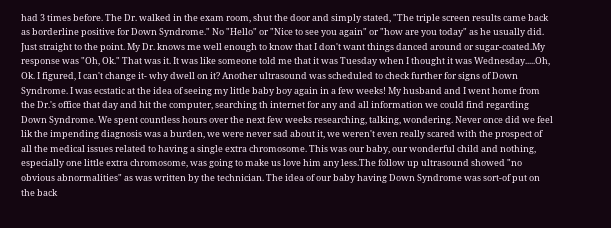had 3 times before. The Dr. walked in the exam room, shut the door and simply stated, "The triple screen results came back as borderline positive for Down Syndrome." No "Hello" or "Nice to see you again" or "how are you today" as he usually did. Just straight to the point. My Dr. knows me well enough to know that I don't want things danced around or sugar-coated.My response was "Oh, Ok." That was it. It was like someone told me that it was Tuesday when I thought it was Wednesday.....Oh, Ok. I figured, I can't change it- why dwell on it? Another ultrasound was scheduled to check further for signs of Down Syndrome. I was ecstatic at the idea of seeing my little baby boy again in a few weeks! My husband and I went home from the Dr.'s office that day and hit the computer, searching th internet for any and all information we could find regarding Down Syndrome. We spent countless hours over the next few weeks researching, talking, wondering. Never once did we feel lik the impending diagnosis was a burden, we were never sad about it, we weren't even really scared with the prospect of all the medical issues related to having a single extra chromosome. This was our baby, our wonderful child and nothing, especially one little extra chromosome, was going to make us love him any less.The follow up ultrasound showed "no obvious abnormalities" as was written by the technician. The idea of our baby having Down Syndrome was sort-of put on the back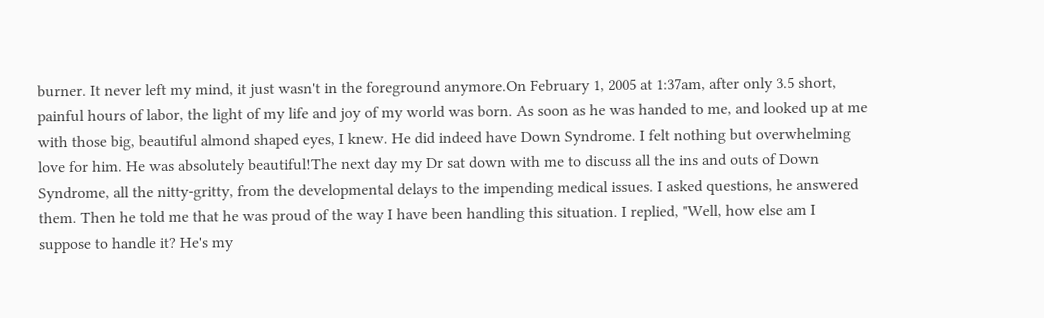burner. It never left my mind, it just wasn't in the foreground anymore.On February 1, 2005 at 1:37am, after only 3.5 short, painful hours of labor, the light of my life and joy of my world was born. As soon as he was handed to me, and looked up at me with those big, beautiful almond shaped eyes, I knew. He did indeed have Down Syndrome. I felt nothing but overwhelming love for him. He was absolutely beautiful!The next day my Dr sat down with me to discuss all the ins and outs of Down Syndrome, all the nitty-gritty, from the developmental delays to the impending medical issues. I asked questions, he answered them. Then he told me that he was proud of the way I have been handling this situation. I replied, "Well, how else am I suppose to handle it? He's my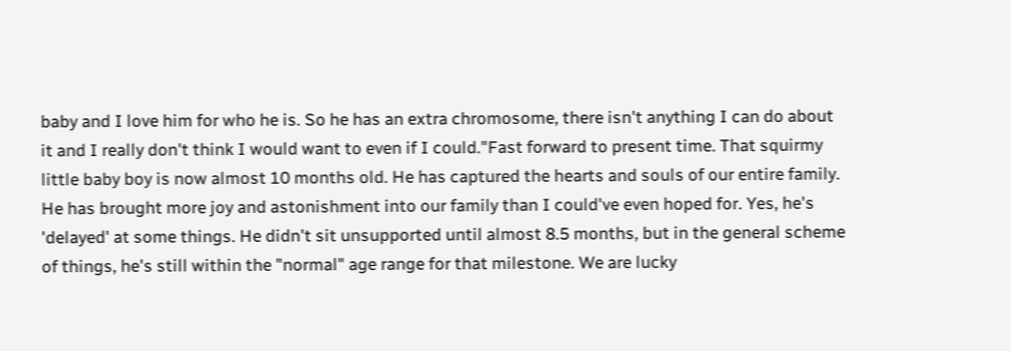baby and I love him for who he is. So he has an extra chromosome, there isn't anything I can do about it and I really don't think I would want to even if I could."Fast forward to present time. That squirmy little baby boy is now almost 10 months old. He has captured the hearts and souls of our entire family. He has brought more joy and astonishment into our family than I could've even hoped for. Yes, he's 'delayed' at some things. He didn't sit unsupported until almost 8.5 months, but in the general scheme of things, he's still within the "normal" age range for that milestone. We are lucky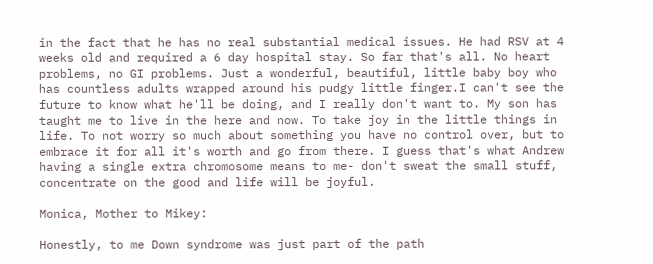in the fact that he has no real substantial medical issues. He had RSV at 4 weeks old and required a 6 day hospital stay. So far that's all. No heart problems, no GI problems. Just a wonderful, beautiful, little baby boy who has countless adults wrapped around his pudgy little finger.I can't see the future to know what he'll be doing, and I really don't want to. My son has taught me to live in the here and now. To take joy in the little things in life. To not worry so much about something you have no control over, but to embrace it for all it's worth and go from there. I guess that's what Andrew having a single extra chromosome means to me- don't sweat the small stuff, concentrate on the good and life will be joyful.

Monica, Mother to Mikey:

Honestly, to me Down syndrome was just part of the path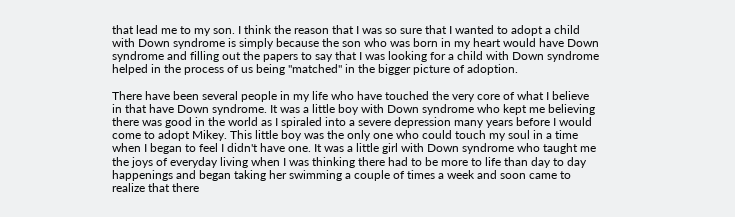that lead me to my son. I think the reason that I was so sure that I wanted to adopt a child with Down syndrome is simply because the son who was born in my heart would have Down syndrome and filling out the papers to say that I was looking for a child with Down syndrome helped in the process of us being "matched" in the bigger picture of adoption.

There have been several people in my life who have touched the very core of what I believe in that have Down syndrome. It was a little boy with Down syndrome who kept me believing there was good in the world as I spiraled into a severe depression many years before I would come to adopt Mikey. This little boy was the only one who could touch my soul in a time when I began to feel I didn't have one. It was a little girl with Down syndrome who taught me the joys of everyday living when I was thinking there had to be more to life than day to day happenings and began taking her swimming a couple of times a week and soon came to realize that there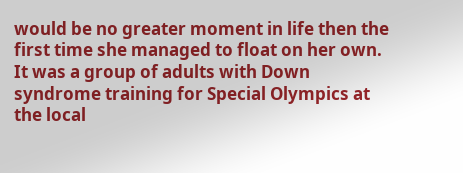would be no greater moment in life then the first time she managed to float on her own. It was a group of adults with Down syndrome training for Special Olympics at the local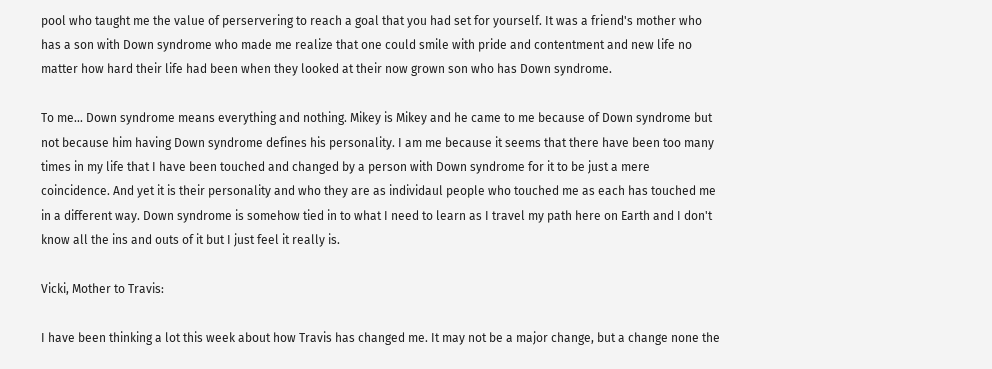pool who taught me the value of perservering to reach a goal that you had set for yourself. It was a friend's mother who has a son with Down syndrome who made me realize that one could smile with pride and contentment and new life no matter how hard their life had been when they looked at their now grown son who has Down syndrome.

To me... Down syndrome means everything and nothing. Mikey is Mikey and he came to me because of Down syndrome but not because him having Down syndrome defines his personality. I am me because it seems that there have been too many times in my life that I have been touched and changed by a person with Down syndrome for it to be just a mere coincidence. And yet it is their personality and who they are as individaul people who touched me as each has touched me in a different way. Down syndrome is somehow tied in to what I need to learn as I travel my path here on Earth and I don't know all the ins and outs of it but I just feel it really is.

Vicki, Mother to Travis:

I have been thinking a lot this week about how Travis has changed me. It may not be a major change, but a change none the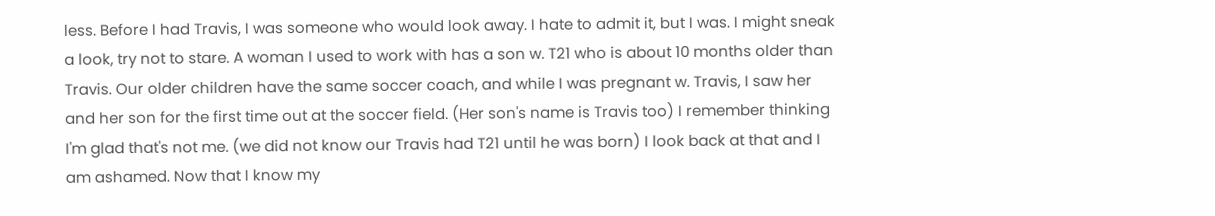less. Before I had Travis, I was someone who would look away. I hate to admit it, but I was. I might sneak a look, try not to stare. A woman I used to work with has a son w. T21 who is about 10 months older than Travis. Our older children have the same soccer coach, and while I was pregnant w. Travis, I saw her and her son for the first time out at the soccer field. (Her son's name is Travis too) I remember thinking I'm glad that's not me. (we did not know our Travis had T21 until he was born) I look back at that and I am ashamed. Now that I know my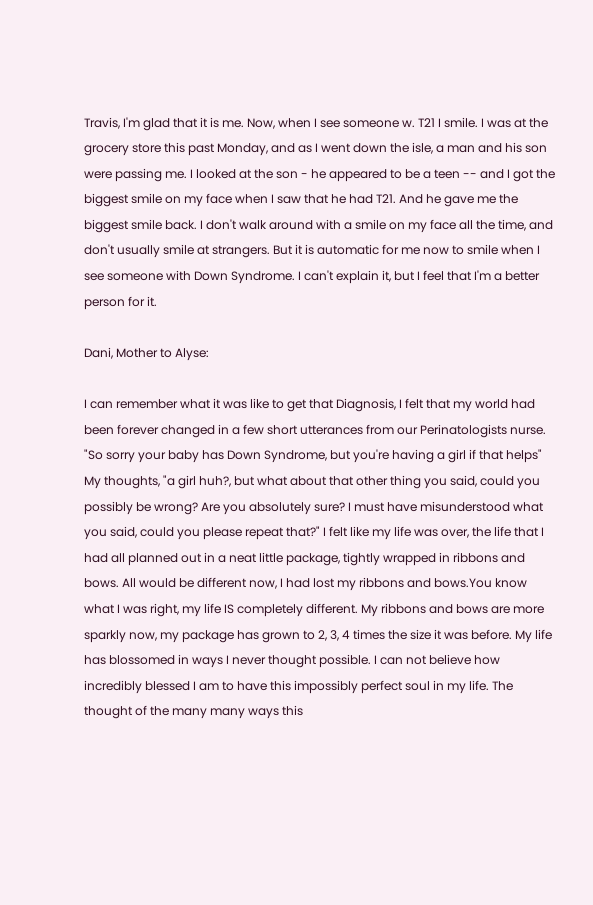Travis, I'm glad that it is me. Now, when I see someone w. T21 I smile. I was at the grocery store this past Monday, and as I went down the isle, a man and his son were passing me. I looked at the son - he appeared to be a teen -- and I got the biggest smile on my face when I saw that he had T21. And he gave me the biggest smile back. I don't walk around with a smile on my face all the time, and don't usually smile at strangers. But it is automatic for me now to smile when I see someone with Down Syndrome. I can't explain it, but I feel that I'm a better person for it.

Dani, Mother to Alyse:

I can remember what it was like to get that Diagnosis, I felt that my world had been forever changed in a few short utterances from our Perinatologists nurse. "So sorry your baby has Down Syndrome, but you're having a girl if that helps" My thoughts, "a girl huh?, but what about that other thing you said, could you possibly be wrong? Are you absolutely sure? I must have misunderstood what you said, could you please repeat that?" I felt like my life was over, the life that I had all planned out in a neat little package, tightly wrapped in ribbons and bows. All would be different now, I had lost my ribbons and bows.You know what I was right, my life IS completely different. My ribbons and bows are more sparkly now, my package has grown to 2, 3, 4 times the size it was before. My life has blossomed in ways I never thought possible. I can not believe how incredibly blessed I am to have this impossibly perfect soul in my life. The thought of the many many ways this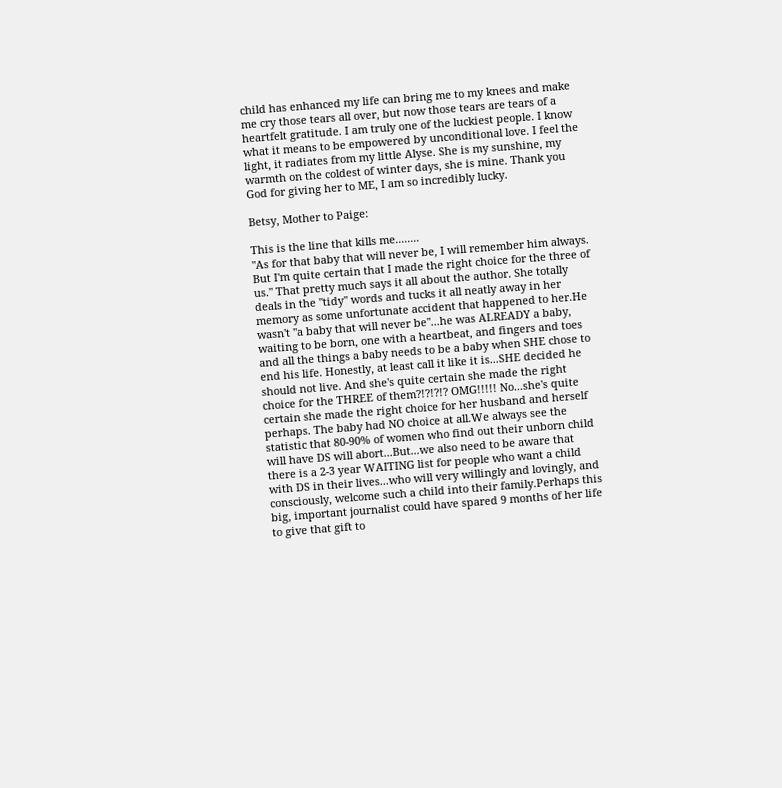child has enhanced my life can bring me to my knees and make me cry those tears all over, but now those tears are tears of a heartfelt gratitude. I am truly one of the luckiest people. I know what it means to be empowered by unconditional love. I feel the light, it radiates from my little Alyse. She is my sunshine, my warmth on the coldest of winter days, she is mine. Thank you God for giving her to ME, I am so incredibly lucky.

Betsy, Mother to Paige:

This is the line that kills me........
"As for that baby that will never be, I will remember him always. But I'm quite certain that I made the right choice for the three of us." That pretty much says it all about the author. She totally deals in the "tidy" words and tucks it all neatly away in her memory as some unfortunate accident that happened to her.He wasn't "a baby that will never be"...he was ALREADY a baby, waiting to be born, one with a heartbeat, and fingers and toes and all the things a baby needs to be a baby when SHE chose to end his life. Honestly, at least call it like it is...SHE decided he should not live. And she's quite certain she made the right choice for the THREE of them?!?!?!? OMG!!!!! No...she's quite certain she made the right choice for her husband and herself perhaps. The baby had NO choice at all.We always see the statistic that 80-90% of women who find out their unborn child will have DS will abort...But...we also need to be aware that there is a 2-3 year WAITING list for people who want a child with DS in their lives...who will very willingly and lovingly, and consciously, welcome such a child into their family.Perhaps this big, important journalist could have spared 9 months of her life to give that gift to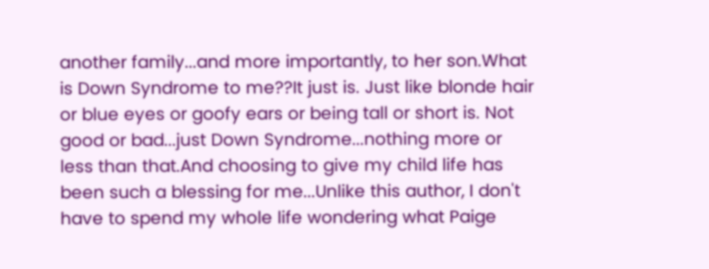another family...and more importantly, to her son.What is Down Syndrome to me??It just is. Just like blonde hair or blue eyes or goofy ears or being tall or short is. Not good or bad...just Down Syndrome...nothing more or less than that.And choosing to give my child life has been such a blessing for me...Unlike this author, I don't have to spend my whole life wondering what Paige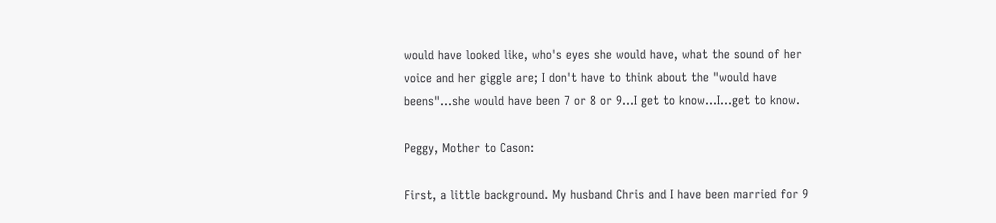would have looked like, who's eyes she would have, what the sound of her voice and her giggle are; I don't have to think about the "would have beens"...she would have been 7 or 8 or 9...I get to know...I...get to know.

Peggy, Mother to Cason:

First, a little background. My husband Chris and I have been married for 9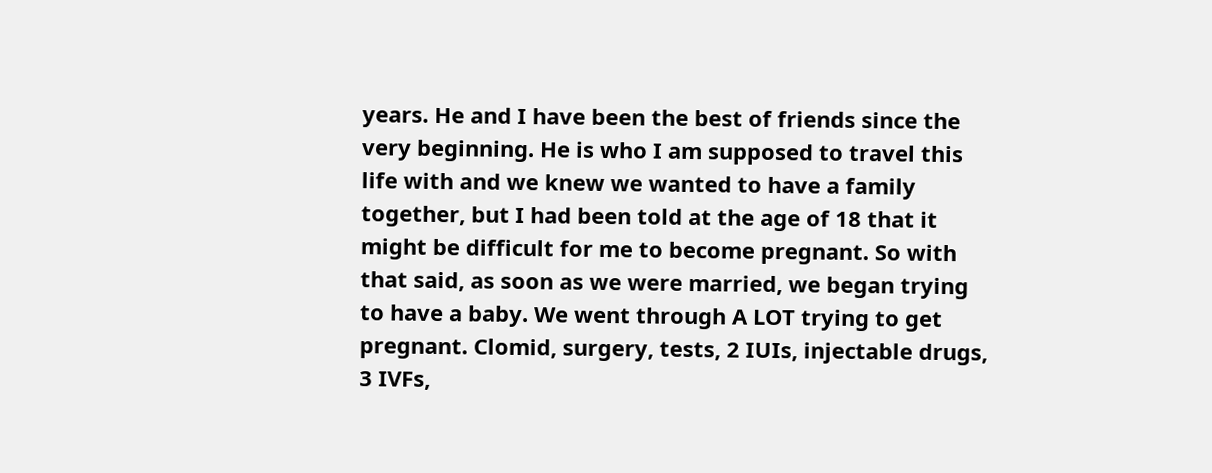years. He and I have been the best of friends since the very beginning. He is who I am supposed to travel this life with and we knew we wanted to have a family together, but I had been told at the age of 18 that it might be difficult for me to become pregnant. So with that said, as soon as we were married, we began trying to have a baby. We went through A LOT trying to get pregnant. Clomid, surgery, tests, 2 IUIs, injectable drugs, 3 IVFs,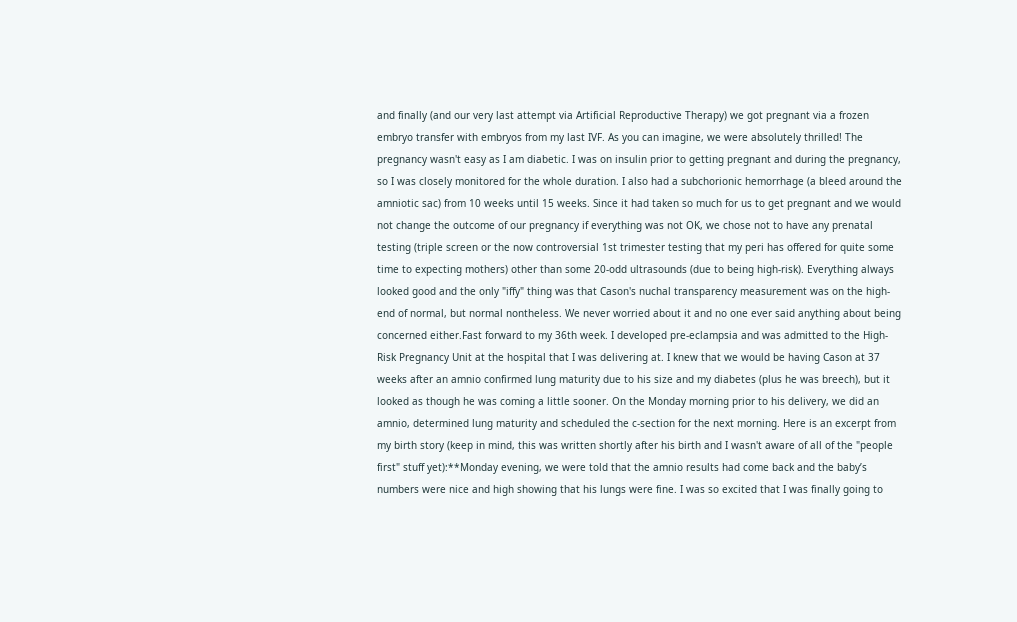and finally (and our very last attempt via Artificial Reproductive Therapy) we got pregnant via a frozen embryo transfer with embryos from my last IVF. As you can imagine, we were absolutely thrilled! The pregnancy wasn't easy as I am diabetic. I was on insulin prior to getting pregnant and during the pregnancy, so I was closely monitored for the whole duration. I also had a subchorionic hemorrhage (a bleed around the amniotic sac) from 10 weeks until 15 weeks. Since it had taken so much for us to get pregnant and we would not change the outcome of our pregnancy if everything was not OK, we chose not to have any prenatal testing (triple screen or the now controversial 1st trimester testing that my peri has offered for quite some time to expecting mothers) other than some 20-odd ultrasounds (due to being high-risk). Everything always looked good and the only "iffy" thing was that Cason's nuchal transparency measurement was on the high-end of normal, but normal nontheless. We never worried about it and no one ever said anything about being concerned either.Fast forward to my 36th week. I developed pre-eclampsia and was admitted to the High-Risk Pregnancy Unit at the hospital that I was delivering at. I knew that we would be having Cason at 37 weeks after an amnio confirmed lung maturity due to his size and my diabetes (plus he was breech), but it looked as though he was coming a little sooner. On the Monday morning prior to his delivery, we did an amnio, determined lung maturity and scheduled the c-section for the next morning. Here is an excerpt from my birth story (keep in mind, this was written shortly after his birth and I wasn't aware of all of the "people first" stuff yet):**Monday evening, we were told that the amnio results had come back and the baby’s numbers were nice and high showing that his lungs were fine. I was so excited that I was finally going to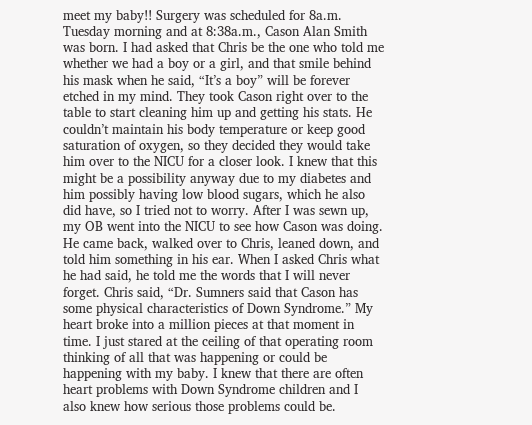meet my baby!! Surgery was scheduled for 8a.m. Tuesday morning and at 8:38a.m., Cason Alan Smith was born. I had asked that Chris be the one who told me whether we had a boy or a girl, and that smile behind his mask when he said, “It’s a boy” will be forever etched in my mind. They took Cason right over to the table to start cleaning him up and getting his stats. He couldn’t maintain his body temperature or keep good saturation of oxygen, so they decided they would take him over to the NICU for a closer look. I knew that this might be a possibility anyway due to my diabetes and him possibly having low blood sugars, which he also did have, so I tried not to worry. After I was sewn up, my OB went into the NICU to see how Cason was doing. He came back, walked over to Chris, leaned down, and told him something in his ear. When I asked Chris what he had said, he told me the words that I will never forget. Chris said, “Dr. Sumners said that Cason has some physical characteristics of Down Syndrome.” My heart broke into a million pieces at that moment in time. I just stared at the ceiling of that operating room thinking of all that was happening or could be happening with my baby. I knew that there are often heart problems with Down Syndrome children and I also knew how serious those problems could be.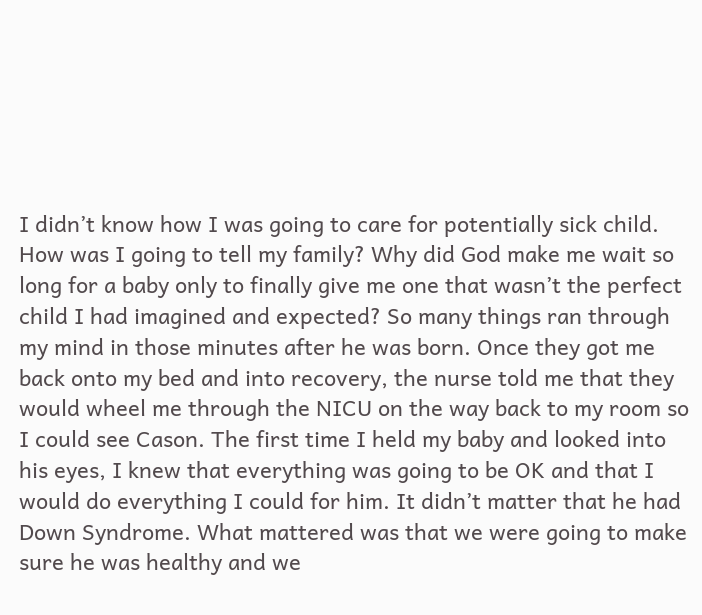I didn’t know how I was going to care for potentially sick child. How was I going to tell my family? Why did God make me wait so long for a baby only to finally give me one that wasn’t the perfect child I had imagined and expected? So many things ran through my mind in those minutes after he was born. Once they got me back onto my bed and into recovery, the nurse told me that they would wheel me through the NICU on the way back to my room so I could see Cason. The first time I held my baby and looked into his eyes, I knew that everything was going to be OK and that I would do everything I could for him. It didn’t matter that he had Down Syndrome. What mattered was that we were going to make sure he was healthy and we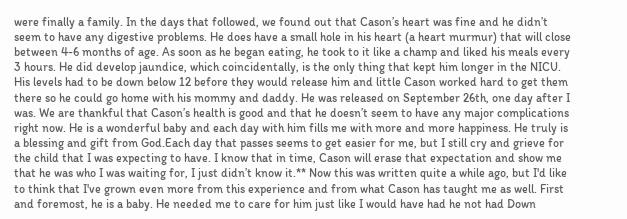were finally a family. In the days that followed, we found out that Cason’s heart was fine and he didn’t seem to have any digestive problems. He does have a small hole in his heart (a heart murmur) that will close between 4-6 months of age. As soon as he began eating, he took to it like a champ and liked his meals every 3 hours. He did develop jaundice, which coincidentally, is the only thing that kept him longer in the NICU. His levels had to be down below 12 before they would release him and little Cason worked hard to get them there so he could go home with his mommy and daddy. He was released on September 26th, one day after I was. We are thankful that Cason’s health is good and that he doesn’t seem to have any major complications right now. He is a wonderful baby and each day with him fills me with more and more happiness. He truly is a blessing and gift from God.Each day that passes seems to get easier for me, but I still cry and grieve for the child that I was expecting to have. I know that in time, Cason will erase that expectation and show me that he was who I was waiting for, I just didn’t know it.** Now this was written quite a while ago, but I'd like to think that I've grown even more from this experience and from what Cason has taught me as well. First and foremost, he is a baby. He needed me to care for him just like I would have had he not had Down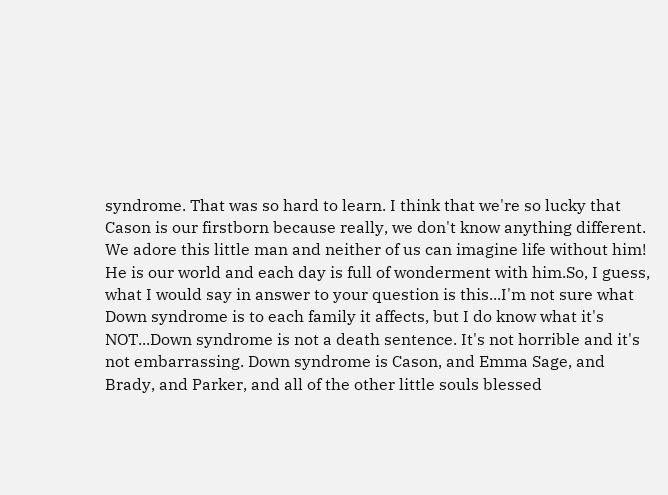syndrome. That was so hard to learn. I think that we're so lucky that Cason is our firstborn because really, we don't know anything different. We adore this little man and neither of us can imagine life without him! He is our world and each day is full of wonderment with him.So, I guess, what I would say in answer to your question is this...I'm not sure what Down syndrome is to each family it affects, but I do know what it's NOT...Down syndrome is not a death sentence. It's not horrible and it's not embarrassing. Down syndrome is Cason, and Emma Sage, and Brady, and Parker, and all of the other little souls blessed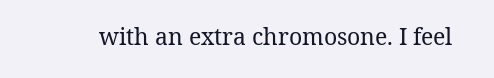with an extra chromosone. I feel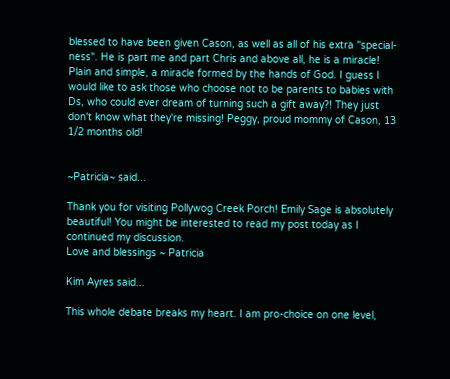blessed to have been given Cason, as well as all of his extra "special-ness". He is part me and part Chris and above all, he is a miracle! Plain and simple, a miracle formed by the hands of God. I guess I would like to ask those who choose not to be parents to babies with Ds, who could ever dream of turning such a gift away?! They just don't know what they're missing! Peggy, proud mommy of Cason, 13 1/2 months old!


~Patricia~ said...

Thank you for visiting Pollywog Creek Porch! Emily Sage is absolutely beautiful! You might be interested to read my post today as I continued my discussion.
Love and blessings ~ Patricia

Kim Ayres said...

This whole debate breaks my heart. I am pro-choice on one level,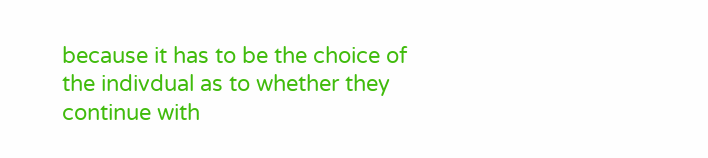because it has to be the choice of the indivdual as to whether they continue with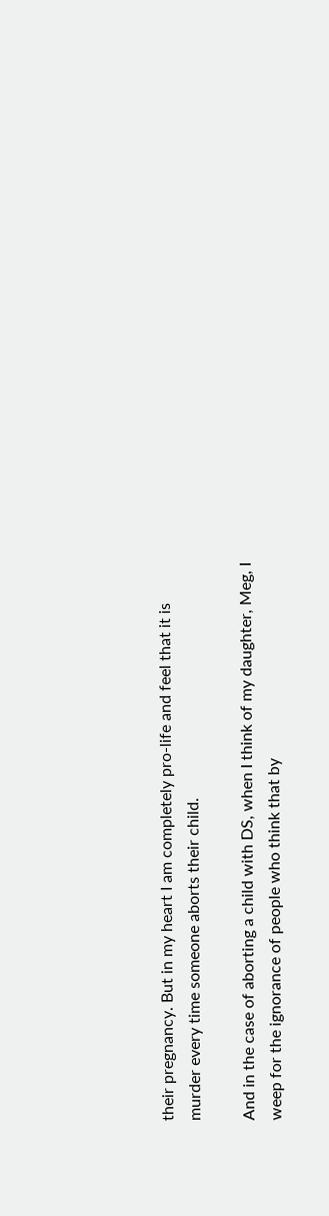their pregnancy. But in my heart I am completely pro-life and feel that it is murder every time someone aborts their child.

And in the case of aborting a child with DS, when I think of my daughter, Meg, I weep for the ignorance of people who think that by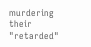murdering their "retarded"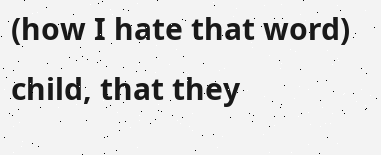(how I hate that word) child, that they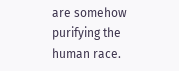are somehow purifying the human race.